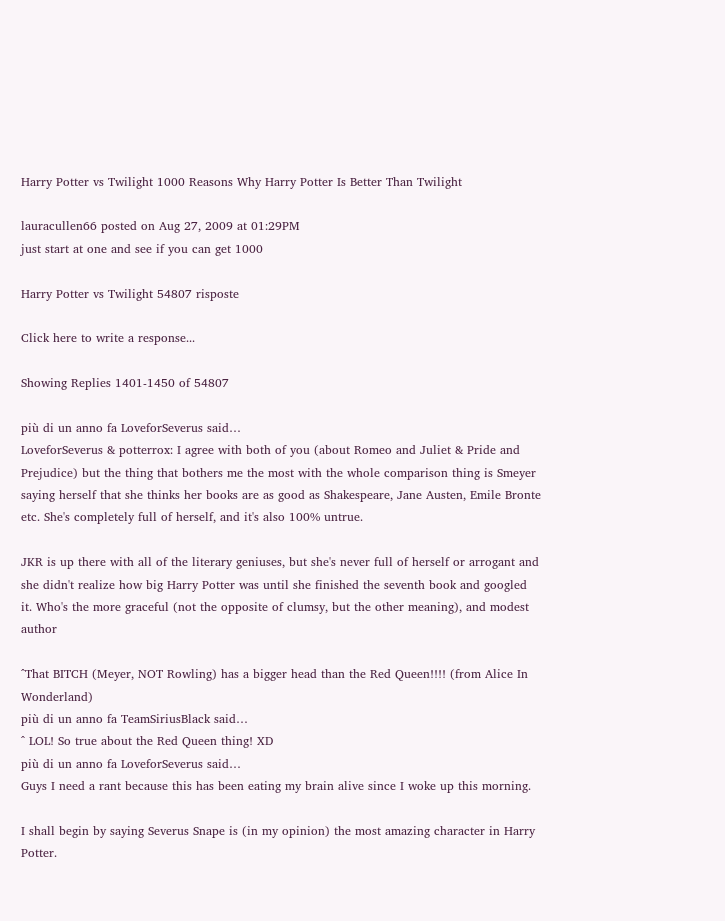Harry Potter vs Twilight 1000 Reasons Why Harry Potter Is Better Than Twilight

lauracullen66 posted on Aug 27, 2009 at 01:29PM
just start at one and see if you can get 1000

Harry Potter vs Twilight 54807 risposte

Click here to write a response...

Showing Replies 1401-1450 of 54807

più di un anno fa LoveforSeverus said…
LoveforSeverus & potterrox: I agree with both of you (about Romeo and Juliet & Pride and Prejudice) but the thing that bothers me the most with the whole comparison thing is Smeyer saying herself that she thinks her books are as good as Shakespeare, Jane Austen, Emile Bronte etc. She's completely full of herself, and it's also 100% untrue.

JKR is up there with all of the literary geniuses, but she's never full of herself or arrogant and she didn't realize how big Harry Potter was until she finished the seventh book and googled it. Who's the more graceful (not the opposite of clumsy, but the other meaning), and modest author

^That BITCH (Meyer, NOT Rowling) has a bigger head than the Red Queen!!!! (from Alice In Wonderland)
più di un anno fa TeamSiriusBlack said…
^ LOL! So true about the Red Queen thing! XD
più di un anno fa LoveforSeverus said…
Guys I need a rant because this has been eating my brain alive since I woke up this morning.

I shall begin by saying Severus Snape is (in my opinion) the most amazing character in Harry Potter.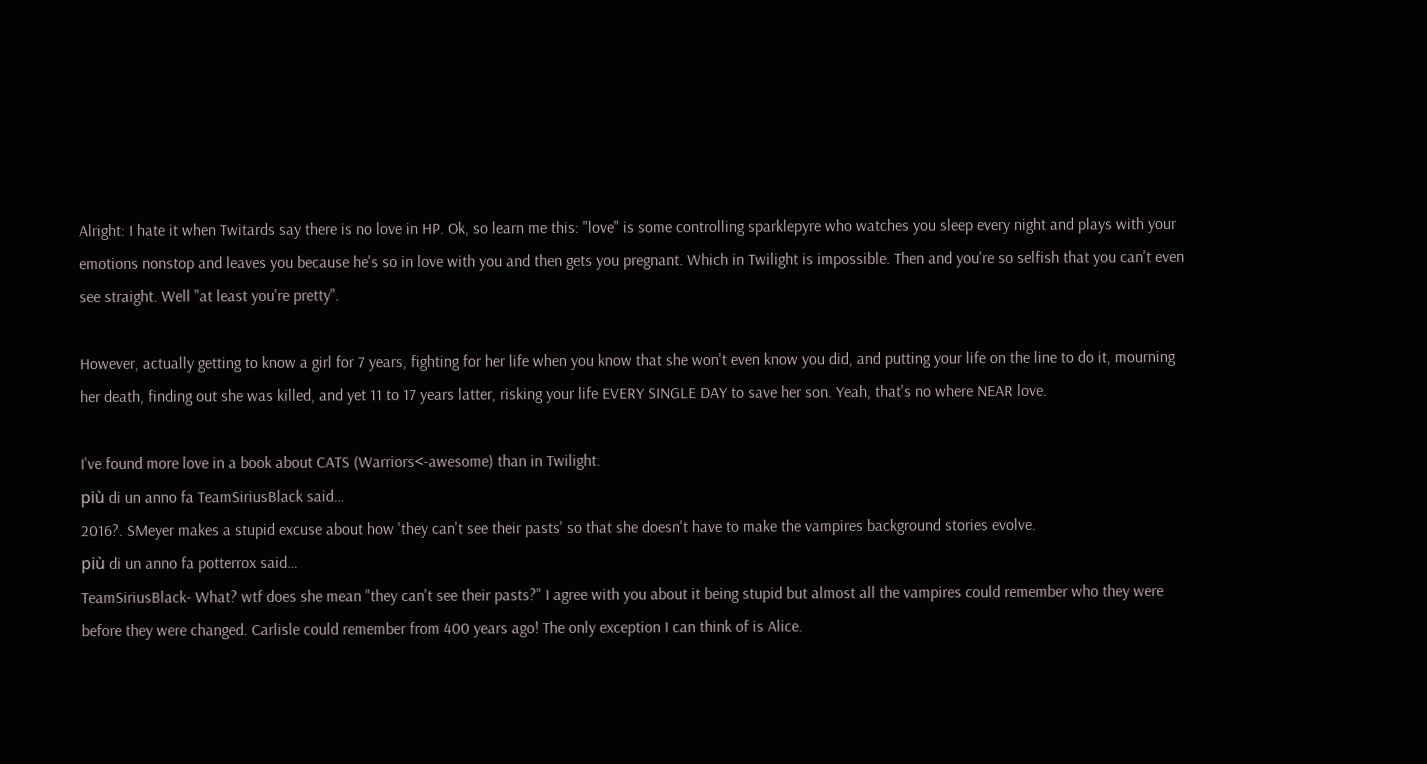Alright: I hate it when Twitards say there is no love in HP. Ok, so learn me this: "love" is some controlling sparklepyre who watches you sleep every night and plays with your emotions nonstop and leaves you because he's so in love with you and then gets you pregnant. Which in Twilight is impossible. Then and you're so selfish that you can't even see straight. Well "at least you're pretty".

However, actually getting to know a girl for 7 years, fighting for her life when you know that she won't even know you did, and putting your life on the line to do it, mourning her death, finding out she was killed, and yet 11 to 17 years latter, risking your life EVERY SINGLE DAY to save her son. Yeah, that's no where NEAR love.

I've found more love in a book about CATS (Warriors<-awesome) than in Twilight.
più di un anno fa TeamSiriusBlack said…
2016?. SMeyer makes a stupid excuse about how 'they can't see their pasts' so that she doesn't have to make the vampires background stories evolve.
più di un anno fa potterrox said…
TeamSiriusBlack- What? wtf does she mean "they can't see their pasts?" I agree with you about it being stupid but almost all the vampires could remember who they were before they were changed. Carlisle could remember from 400 years ago! The only exception I can think of is Alice.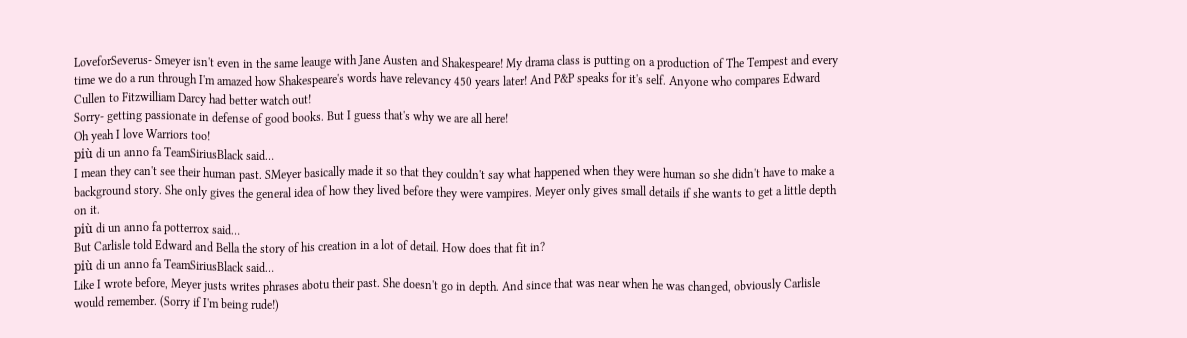LoveforSeverus- Smeyer isn't even in the same leauge with Jane Austen and Shakespeare! My drama class is putting on a production of The Tempest and every time we do a run through I'm amazed how Shakespeare's words have relevancy 450 years later! And P&P speaks for it's self. Anyone who compares Edward Cullen to Fitzwilliam Darcy had better watch out!
Sorry- getting passionate in defense of good books. But I guess that's why we are all here!
Oh yeah I love Warriors too!
più di un anno fa TeamSiriusBlack said…
I mean they can't see their human past. SMeyer basically made it so that they couldn't say what happened when they were human so she didn't have to make a background story. She only gives the general idea of how they lived before they were vampires. Meyer only gives small details if she wants to get a little depth on it.
più di un anno fa potterrox said…
But Carlisle told Edward and Bella the story of his creation in a lot of detail. How does that fit in?
più di un anno fa TeamSiriusBlack said…
Like I wrote before, Meyer justs writes phrases abotu their past. She doesn't go in depth. And since that was near when he was changed, obviously Carlisle would remember. (Sorry if I'm being rude!)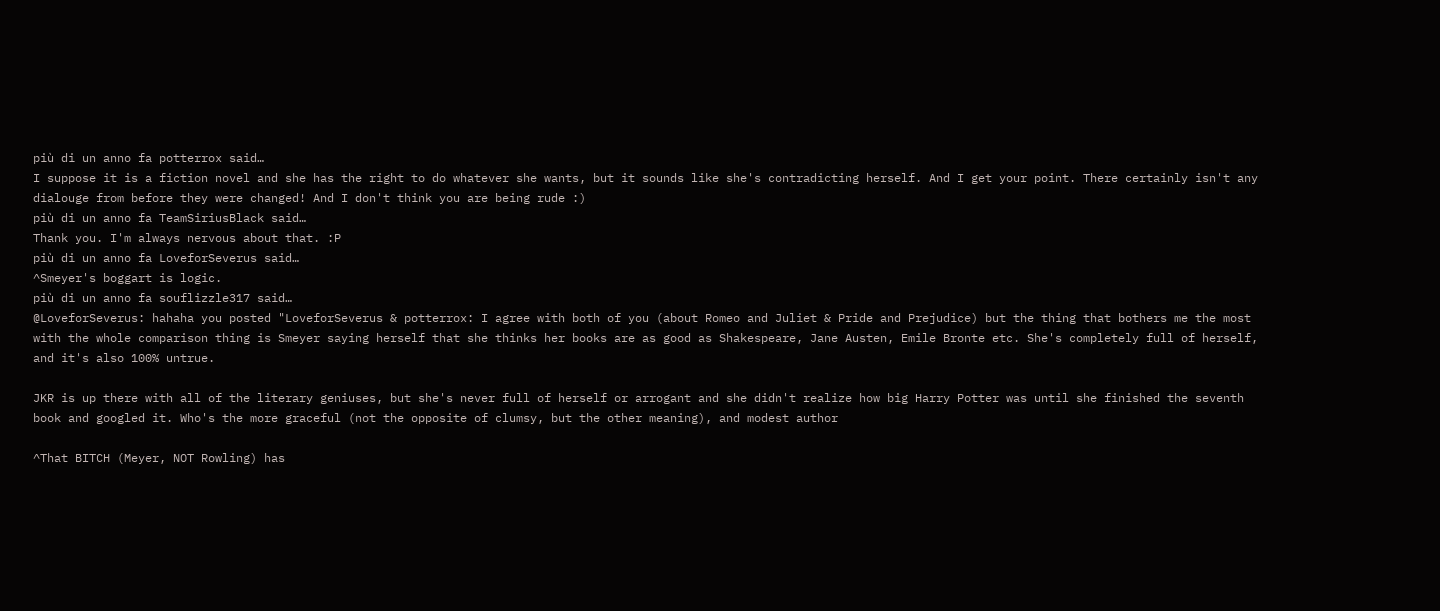più di un anno fa potterrox said…
I suppose it is a fiction novel and she has the right to do whatever she wants, but it sounds like she's contradicting herself. And I get your point. There certainly isn't any dialouge from before they were changed! And I don't think you are being rude :)
più di un anno fa TeamSiriusBlack said…
Thank you. I'm always nervous about that. :P
più di un anno fa LoveforSeverus said…
^Smeyer's boggart is logic.
più di un anno fa souflizzle317 said…
@LoveforSeverus: hahaha you posted "LoveforSeverus & potterrox: I agree with both of you (about Romeo and Juliet & Pride and Prejudice) but the thing that bothers me the most with the whole comparison thing is Smeyer saying herself that she thinks her books are as good as Shakespeare, Jane Austen, Emile Bronte etc. She's completely full of herself, and it's also 100% untrue.

JKR is up there with all of the literary geniuses, but she's never full of herself or arrogant and she didn't realize how big Harry Potter was until she finished the seventh book and googled it. Who's the more graceful (not the opposite of clumsy, but the other meaning), and modest author

^That BITCH (Meyer, NOT Rowling) has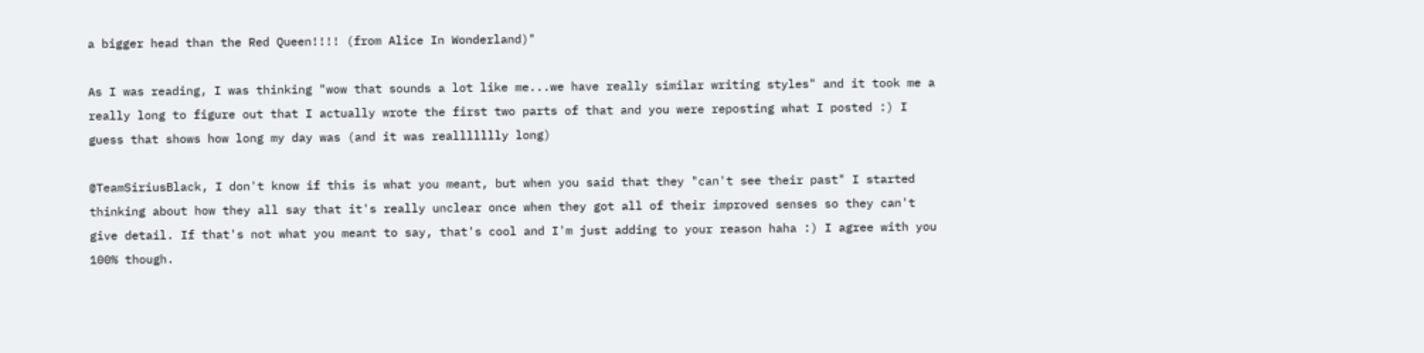a bigger head than the Red Queen!!!! (from Alice In Wonderland)"

As I was reading, I was thinking "wow that sounds a lot like me...we have really similar writing styles" and it took me a really long to figure out that I actually wrote the first two parts of that and you were reposting what I posted :) I guess that shows how long my day was (and it was reallllllly long)

@TeamSiriusBlack, I don't know if this is what you meant, but when you said that they "can't see their past" I started thinking about how they all say that it's really unclear once when they got all of their improved senses so they can't give detail. If that's not what you meant to say, that's cool and I'm just adding to your reason haha :) I agree with you 100% though.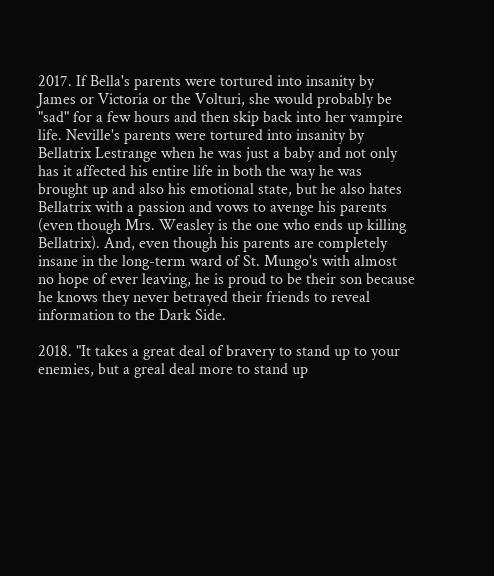2017. If Bella's parents were tortured into insanity by James or Victoria or the Volturi, she would probably be "sad" for a few hours and then skip back into her vampire life. Neville's parents were tortured into insanity by Bellatrix Lestrange when he was just a baby and not only has it affected his entire life in both the way he was brought up and also his emotional state, but he also hates Bellatrix with a passion and vows to avenge his parents (even though Mrs. Weasley is the one who ends up killing Bellatrix). And, even though his parents are completely insane in the long-term ward of St. Mungo's with almost no hope of ever leaving, he is proud to be their son because he knows they never betrayed their friends to reveal information to the Dark Side.

2018. "It takes a great deal of bravery to stand up to your enemies, but a greal deal more to stand up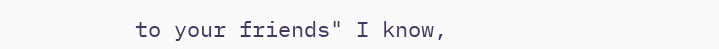to your friends" I know,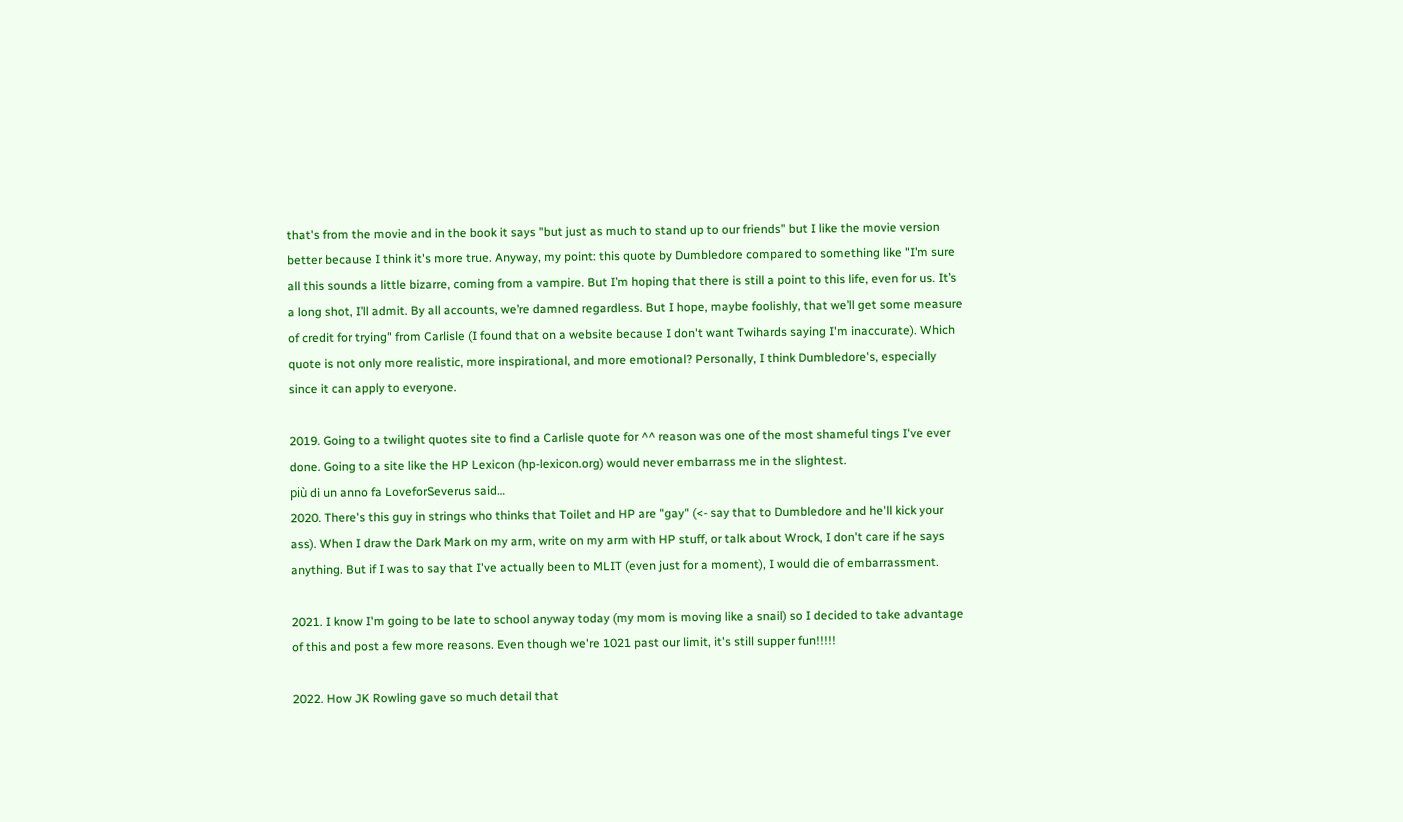that's from the movie and in the book it says "but just as much to stand up to our friends" but I like the movie version better because I think it's more true. Anyway, my point: this quote by Dumbledore compared to something like "I’m sure all this sounds a little bizarre, coming from a vampire. But I’m hoping that there is still a point to this life, even for us. It’s a long shot, I’ll admit. By all accounts, we’re damned regardless. But I hope, maybe foolishly, that we’ll get some measure of credit for trying" from Carlisle (I found that on a website because I don't want Twihards saying I'm inaccurate). Which quote is not only more realistic, more inspirational, and more emotional? Personally, I think Dumbledore's, especially since it can apply to everyone.

2019. Going to a twilight quotes site to find a Carlisle quote for ^^ reason was one of the most shameful tings I've ever done. Going to a site like the HP Lexicon (hp-lexicon.org) would never embarrass me in the slightest.
più di un anno fa LoveforSeverus said…
2020. There's this guy in strings who thinks that Toilet and HP are "gay" (<- say that to Dumbledore and he'll kick your ass). When I draw the Dark Mark on my arm, write on my arm with HP stuff, or talk about Wrock, I don't care if he says anything. But if I was to say that I've actually been to MLIT (even just for a moment), I would die of embarrassment.

2021. I know I'm going to be late to school anyway today (my mom is moving like a snail) so I decided to take advantage of this and post a few more reasons. Even though we're 1021 past our limit, it's still supper fun!!!!!

2022. How JK Rowling gave so much detail that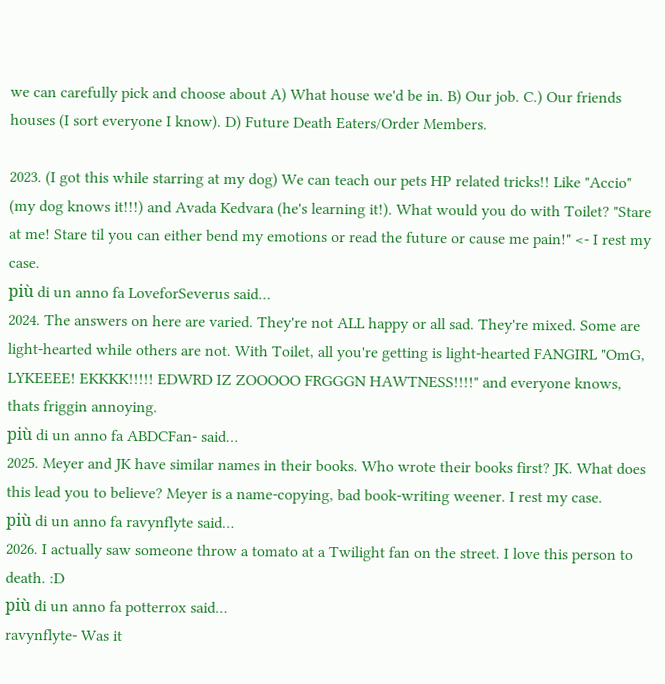we can carefully pick and choose about A) What house we'd be in. B) Our job. C.) Our friends houses (I sort everyone I know). D) Future Death Eaters/Order Members.

2023. (I got this while starring at my dog) We can teach our pets HP related tricks!! Like "Accio" (my dog knows it!!!) and Avada Kedvara (he's learning it!). What would you do with Toilet? "Stare at me! Stare til you can either bend my emotions or read the future or cause me pain!" <- I rest my case.
più di un anno fa LoveforSeverus said…
2024. The answers on here are varied. They're not ALL happy or all sad. They're mixed. Some are light-hearted while others are not. With Toilet, all you're getting is light-hearted FANGIRL "OmG, LYKEEEE! EKKKK!!!!! EDWRD IZ ZOOOOO FRGGGN HAWTNESS!!!!" and everyone knows, thats friggin annoying.
più di un anno fa ABDCFan- said…
2025. Meyer and JK have similar names in their books. Who wrote their books first? JK. What does this lead you to believe? Meyer is a name-copying, bad book-writing weener. I rest my case.
più di un anno fa ravynflyte said…
2026. I actually saw someone throw a tomato at a Twilight fan on the street. I love this person to death. :D
più di un anno fa potterrox said…
ravynflyte- Was it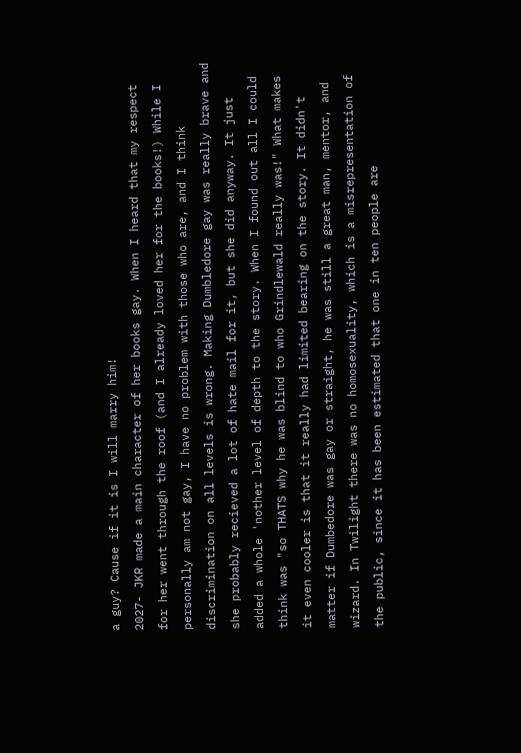a guy? Cause if it is I will marry him!
2027- JKR made a main character of her books gay. When I heard that my respect for her went through the roof (and I already loved her for the books!) While I personally am not gay, I have no problem with those who are, and I think discrimination on all levels is wrong. Making Dumbledore gay was really brave and she probably recieved a lot of hate mail for it, but she did anyway. It just added a whole 'nother level of depth to the story. When I found out all I could think was "so THATS why he was blind to who Grindlewald really was!" What makes it even cooler is that it really had limited bearing on the story. It didn't matter if Dumbedore was gay or straight, he was still a great man, mentor, and wizard. In Twilight there was no homosexuality, which is a misrepresentation of the public, since it has been estimated that one in ten people are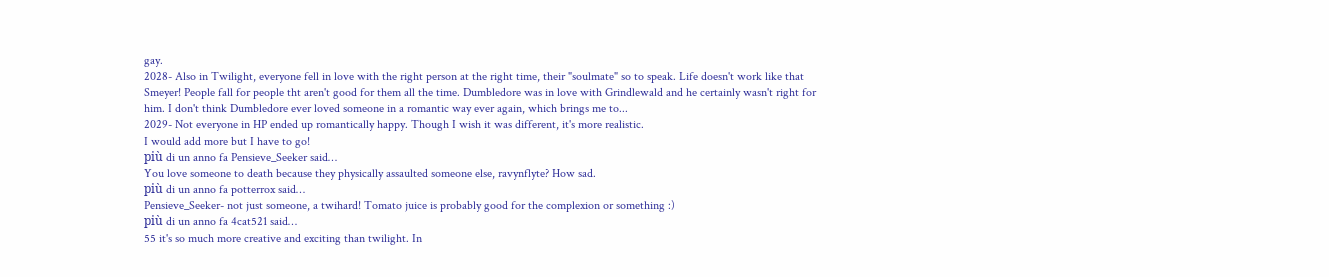gay.
2028- Also in Twilight, everyone fell in love with the right person at the right time, their "soulmate" so to speak. Life doesn't work like that Smeyer! People fall for people tht aren't good for them all the time. Dumbledore was in love with Grindlewald and he certainly wasn't right for him. I don't think Dumbledore ever loved someone in a romantic way ever again, which brings me to...
2029- Not everyone in HP ended up romantically happy. Though I wish it was different, it's more realistic.
I would add more but I have to go!
più di un anno fa Pensieve_Seeker said…
You love someone to death because they physically assaulted someone else, ravynflyte? How sad.
più di un anno fa potterrox said…
Pensieve_Seeker- not just someone, a twihard! Tomato juice is probably good for the complexion or something :)
più di un anno fa 4cat521 said…
55 it's so much more creative and exciting than twilight. In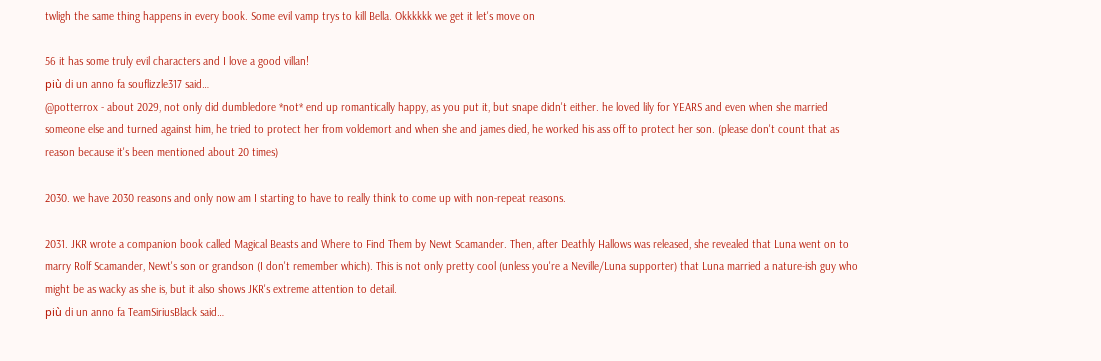twligh the same thing happens in every book. Some evil vamp trys to kill Bella. Okkkkkk we get it let's move on

56 it has some truly evil characters and I love a good villan!
più di un anno fa souflizzle317 said…
@potterrox - about 2029, not only did dumbledore *not* end up romantically happy, as you put it, but snape didn't either. he loved lily for YEARS and even when she married someone else and turned against him, he tried to protect her from voldemort and when she and james died, he worked his ass off to protect her son. (please don't count that as reason because it's been mentioned about 20 times)

2030. we have 2030 reasons and only now am I starting to have to really think to come up with non-repeat reasons.

2031. JKR wrote a companion book called Magical Beasts and Where to Find Them by Newt Scamander. Then, after Deathly Hallows was released, she revealed that Luna went on to marry Rolf Scamander, Newt's son or grandson (I don't remember which). This is not only pretty cool (unless you're a Neville/Luna supporter) that Luna married a nature-ish guy who might be as wacky as she is, but it also shows JKR's extreme attention to detail.
più di un anno fa TeamSiriusBlack said…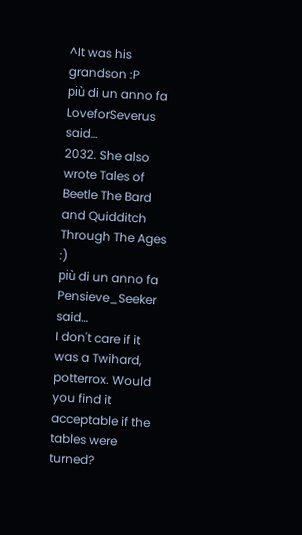^It was his grandson :P
più di un anno fa LoveforSeverus said…
2032. She also wrote Tales of Beetle The Bard and Quidditch Through The Ages :)
più di un anno fa Pensieve_Seeker said…
I don't care if it was a Twihard, potterrox. Would you find it acceptable if the tables were turned?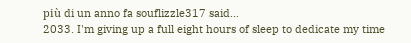più di un anno fa souflizzle317 said…
2033. I'm giving up a full eight hours of sleep to dedicate my time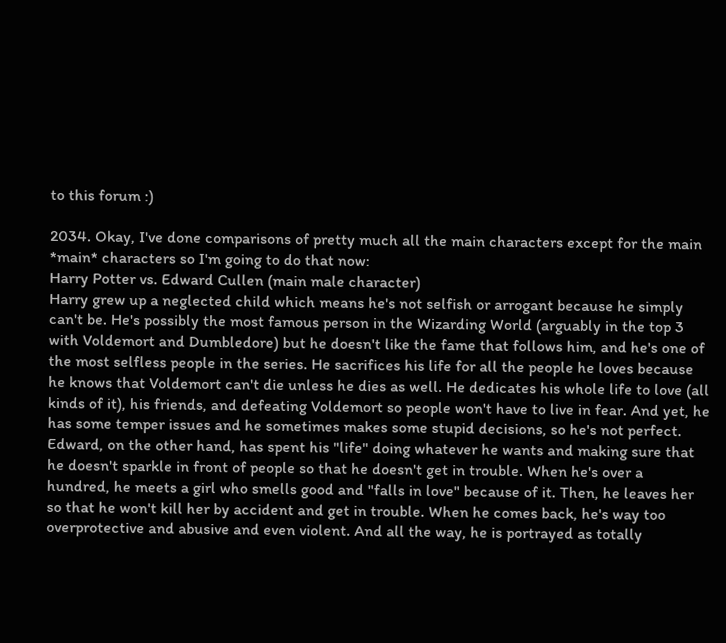to this forum :)

2034. Okay, I've done comparisons of pretty much all the main characters except for the main *main* characters so I'm going to do that now:
Harry Potter vs. Edward Cullen (main male character)
Harry grew up a neglected child which means he's not selfish or arrogant because he simply can't be. He's possibly the most famous person in the Wizarding World (arguably in the top 3 with Voldemort and Dumbledore) but he doesn't like the fame that follows him, and he's one of the most selfless people in the series. He sacrifices his life for all the people he loves because he knows that Voldemort can't die unless he dies as well. He dedicates his whole life to love (all kinds of it), his friends, and defeating Voldemort so people won't have to live in fear. And yet, he has some temper issues and he sometimes makes some stupid decisions, so he's not perfect. Edward, on the other hand, has spent his "life" doing whatever he wants and making sure that he doesn't sparkle in front of people so that he doesn't get in trouble. When he's over a hundred, he meets a girl who smells good and "falls in love" because of it. Then, he leaves her so that he won't kill her by accident and get in trouble. When he comes back, he's way too overprotective and abusive and even violent. And all the way, he is portrayed as totally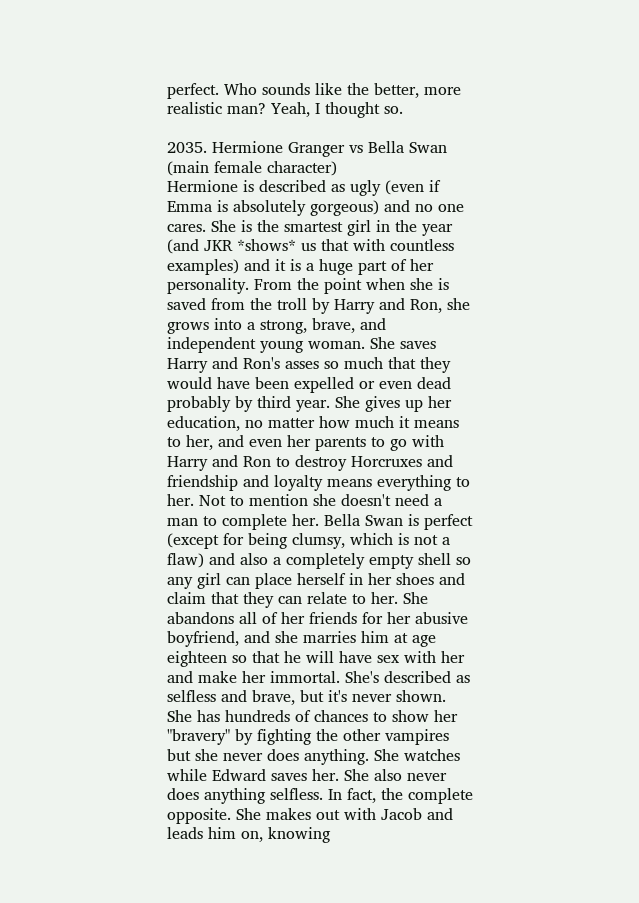perfect. Who sounds like the better, more realistic man? Yeah, I thought so.

2035. Hermione Granger vs Bella Swan (main female character)
Hermione is described as ugly (even if Emma is absolutely gorgeous) and no one cares. She is the smartest girl in the year (and JKR *shows* us that with countless examples) and it is a huge part of her personality. From the point when she is saved from the troll by Harry and Ron, she grows into a strong, brave, and independent young woman. She saves Harry and Ron's asses so much that they would have been expelled or even dead probably by third year. She gives up her education, no matter how much it means to her, and even her parents to go with Harry and Ron to destroy Horcruxes and friendship and loyalty means everything to her. Not to mention she doesn't need a man to complete her. Bella Swan is perfect (except for being clumsy, which is not a flaw) and also a completely empty shell so any girl can place herself in her shoes and claim that they can relate to her. She abandons all of her friends for her abusive boyfriend, and she marries him at age eighteen so that he will have sex with her and make her immortal. She's described as selfless and brave, but it's never shown. She has hundreds of chances to show her "bravery" by fighting the other vampires but she never does anything. She watches while Edward saves her. She also never does anything selfless. In fact, the complete opposite. She makes out with Jacob and leads him on, knowing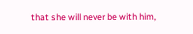that she will never be with him,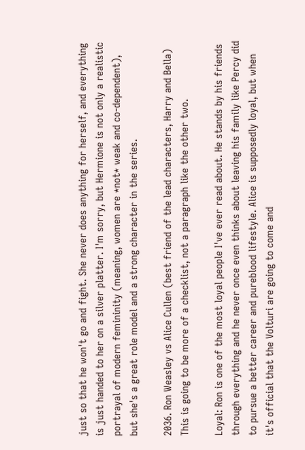just so that he won't go and fight. She never does anything for herself, and everything is just handed to her on a silver platter. I'm sorry, but Hermione is not only a realistic portrayal of modern femininity (meaning, women are *not* weak and co-dependent), but she's a great role model and a strong character in the series.

2036. Ron Weasley vs Alice Cullen (best friend of the lead characters, Harry and Bella)
This is going to be more of a checklist, not a paragraph like the other two.

Loyal: Ron is one of the most loyal people I've ever read about. He stands by his friends through everything and he never once even thinks about leaving his family like Percy did to pursue a better career and pureblood lifestyle. Alice is supposedly loyal, but when it's official that the Volturi are going to come and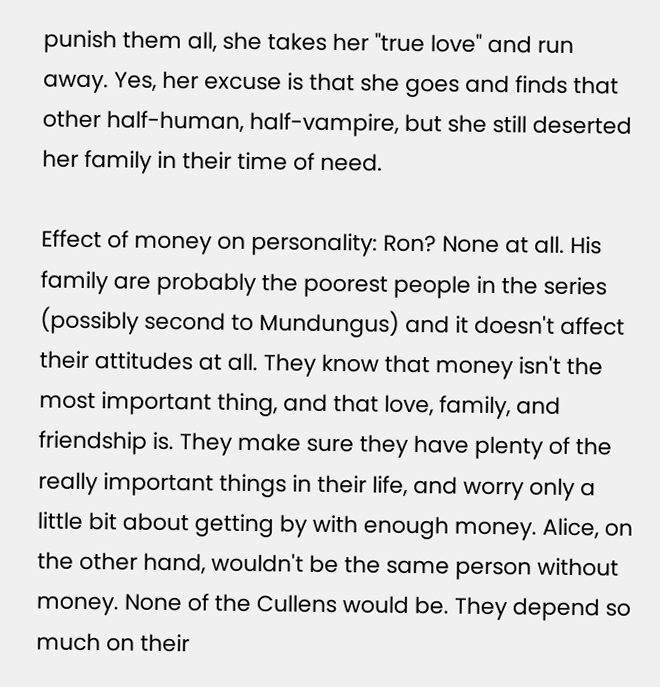punish them all, she takes her "true love" and run away. Yes, her excuse is that she goes and finds that other half-human, half-vampire, but she still deserted her family in their time of need.

Effect of money on personality: Ron? None at all. His family are probably the poorest people in the series (possibly second to Mundungus) and it doesn't affect their attitudes at all. They know that money isn't the most important thing, and that love, family, and friendship is. They make sure they have plenty of the really important things in their life, and worry only a little bit about getting by with enough money. Alice, on the other hand, wouldn't be the same person without money. None of the Cullens would be. They depend so much on their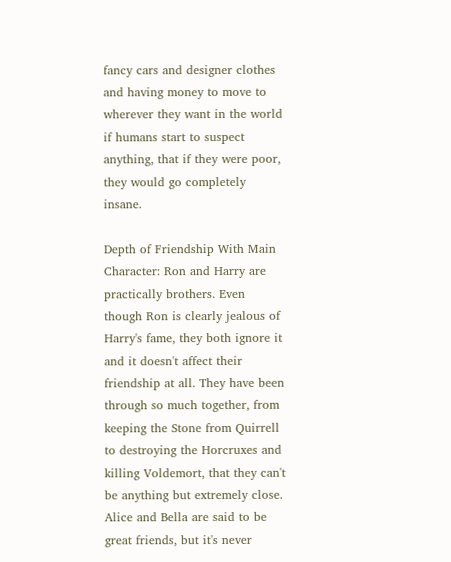fancy cars and designer clothes and having money to move to wherever they want in the world if humans start to suspect anything, that if they were poor, they would go completely insane.

Depth of Friendship With Main Character: Ron and Harry are practically brothers. Even though Ron is clearly jealous of Harry's fame, they both ignore it and it doesn't affect their friendship at all. They have been through so much together, from keeping the Stone from Quirrell to destroying the Horcruxes and killing Voldemort, that they can't be anything but extremely close. Alice and Bella are said to be great friends, but it's never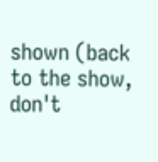shown (back to the show, don't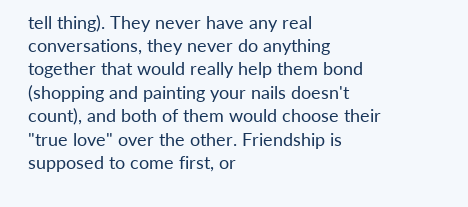tell thing). They never have any real conversations, they never do anything together that would really help them bond (shopping and painting your nails doesn't count), and both of them would choose their "true love" over the other. Friendship is supposed to come first, or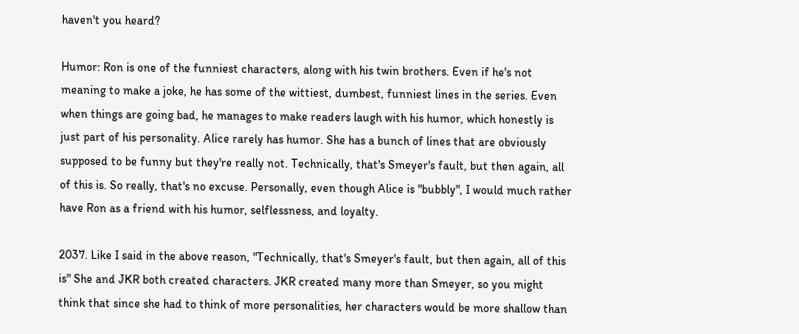haven't you heard?

Humor: Ron is one of the funniest characters, along with his twin brothers. Even if he's not meaning to make a joke, he has some of the wittiest, dumbest, funniest lines in the series. Even when things are going bad, he manages to make readers laugh with his humor, which honestly is just part of his personality. Alice rarely has humor. She has a bunch of lines that are obviously supposed to be funny but they're really not. Technically, that's Smeyer's fault, but then again, all of this is. So really, that's no excuse. Personally, even though Alice is "bubbly", I would much rather have Ron as a friend with his humor, selflessness, and loyalty.

2037. Like I said in the above reason, "Technically, that's Smeyer's fault, but then again, all of this is" She and JKR both created characters. JKR created many more than Smeyer, so you might think that since she had to think of more personalities, her characters would be more shallow than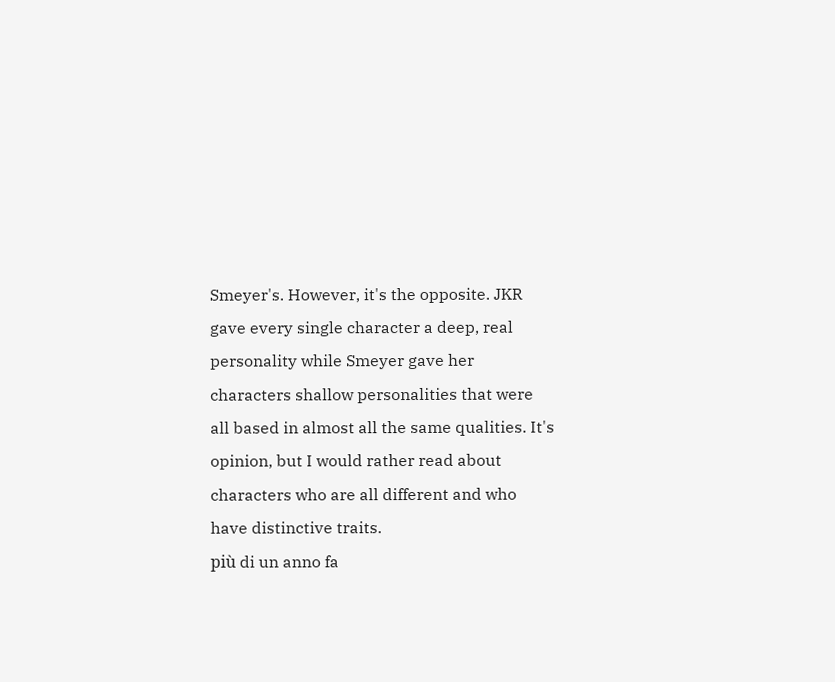Smeyer's. However, it's the opposite. JKR gave every single character a deep, real personality while Smeyer gave her characters shallow personalities that were all based in almost all the same qualities. It's opinion, but I would rather read about characters who are all different and who have distinctive traits.
più di un anno fa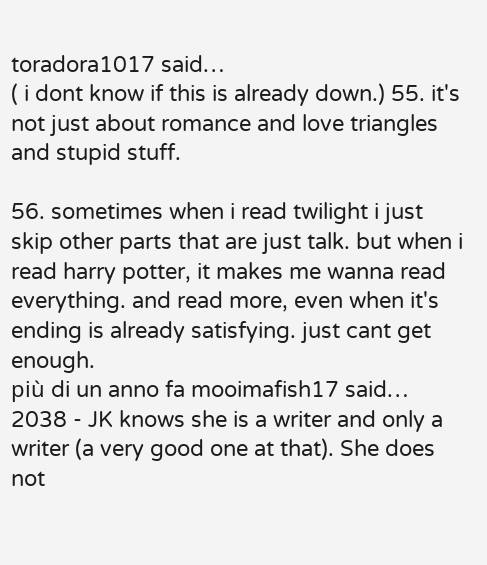toradora1017 said…
( i dont know if this is already down.) 55. it's not just about romance and love triangles and stupid stuff.

56. sometimes when i read twilight i just skip other parts that are just talk. but when i read harry potter, it makes me wanna read everything. and read more, even when it's ending is already satisfying. just cant get enough.
più di un anno fa mooimafish17 said…
2038 - JK knows she is a writer and only a writer (a very good one at that). She does not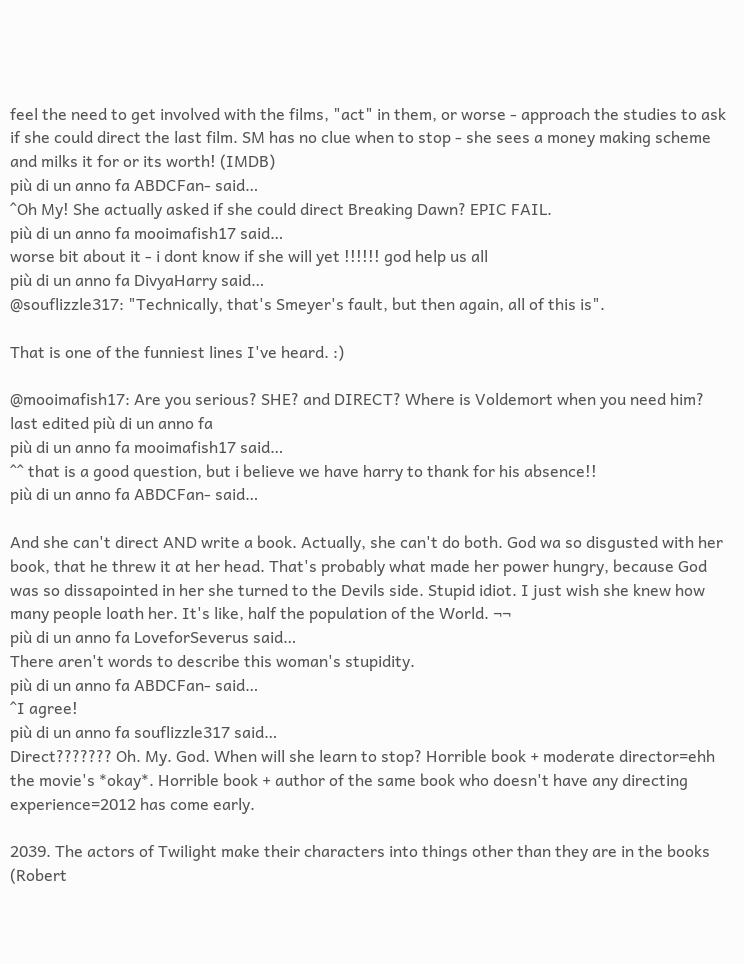feel the need to get involved with the films, "act" in them, or worse - approach the studies to ask if she could direct the last film. SM has no clue when to stop - she sees a money making scheme and milks it for or its worth! (IMDB)
più di un anno fa ABDCFan- said…
^Oh My! She actually asked if she could direct Breaking Dawn? EPIC FAIL.
più di un anno fa mooimafish17 said…
worse bit about it - i dont know if she will yet !!!!!! god help us all
più di un anno fa DivyaHarry said…
@souflizzle317: "Technically, that's Smeyer's fault, but then again, all of this is".

That is one of the funniest lines I've heard. :)

@mooimafish17: Are you serious? SHE? and DIRECT? Where is Voldemort when you need him?
last edited più di un anno fa
più di un anno fa mooimafish17 said…
^^ that is a good question, but i believe we have harry to thank for his absence!!
più di un anno fa ABDCFan- said…

And she can't direct AND write a book. Actually, she can't do both. God wa so disgusted with her book, that he threw it at her head. That's probably what made her power hungry, because God was so dissapointed in her she turned to the Devils side. Stupid idiot. I just wish she knew how many people loath her. It's like, half the population of the World. ¬¬
più di un anno fa LoveforSeverus said…
There aren't words to describe this woman's stupidity.
più di un anno fa ABDCFan- said…
^I agree!
più di un anno fa souflizzle317 said…
Direct??????? Oh. My. God. When will she learn to stop? Horrible book + moderate director=ehh the movie's *okay*. Horrible book + author of the same book who doesn't have any directing experience=2012 has come early.

2039. The actors of Twilight make their characters into things other than they are in the books (Robert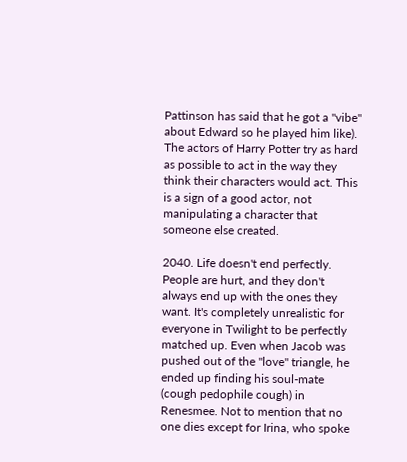Pattinson has said that he got a "vibe" about Edward so he played him like). The actors of Harry Potter try as hard as possible to act in the way they think their characters would act. This is a sign of a good actor, not manipulating a character that someone else created.

2040. Life doesn't end perfectly. People are hurt, and they don't always end up with the ones they want. It's completely unrealistic for everyone in Twilight to be perfectly matched up. Even when Jacob was pushed out of the "love" triangle, he ended up finding his soul-mate (cough pedophile cough) in Renesmee. Not to mention that no one dies except for Irina, who spoke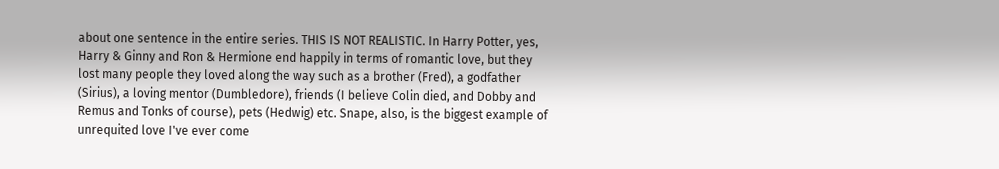about one sentence in the entire series. THIS IS NOT REALISTIC. In Harry Potter, yes, Harry & Ginny and Ron & Hermione end happily in terms of romantic love, but they lost many people they loved along the way such as a brother (Fred), a godfather (Sirius), a loving mentor (Dumbledore), friends (I believe Colin died, and Dobby and Remus and Tonks of course), pets (Hedwig) etc. Snape, also, is the biggest example of unrequited love I've ever come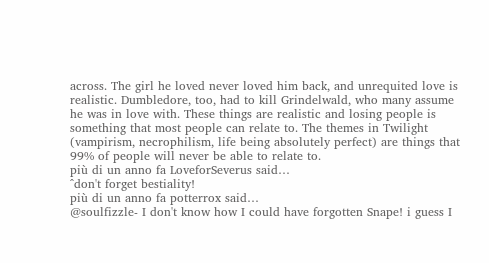across. The girl he loved never loved him back, and unrequited love is realistic. Dumbledore, too, had to kill Grindelwald, who many assume he was in love with. These things are realistic and losing people is something that most people can relate to. The themes in Twilight (vampirism, necrophilism, life being absolutely perfect) are things that 99% of people will never be able to relate to.
più di un anno fa LoveforSeverus said…
^don't forget bestiality!
più di un anno fa potterrox said…
@soulfizzle- I don't know how I could have forgotten Snape! i guess I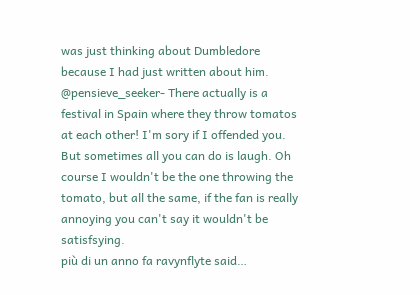was just thinking about Dumbledore because I had just written about him.
@pensieve_seeker- There actually is a festival in Spain where they throw tomatos at each other! I'm sory if I offended you. But sometimes all you can do is laugh. Oh course I wouldn't be the one throwing the tomato, but all the same, if the fan is really annoying you can't say it wouldn't be satisfsying.
più di un anno fa ravynflyte said…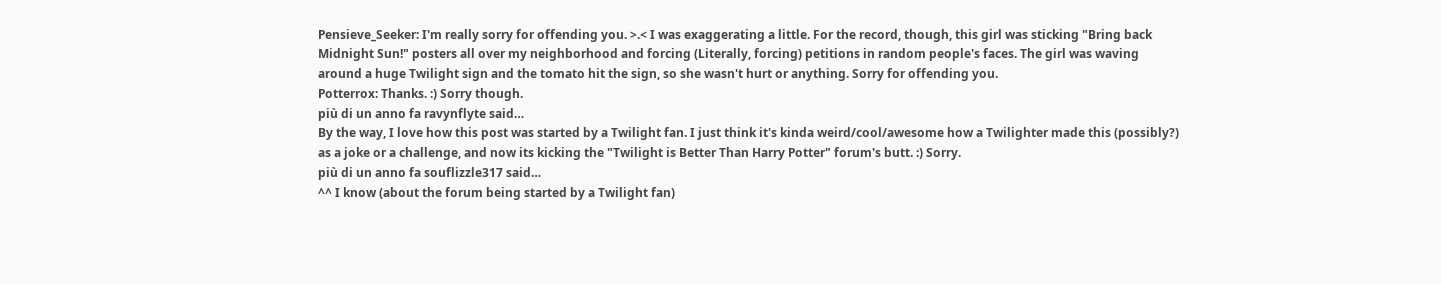Pensieve_Seeker: I'm really sorry for offending you. >.< I was exaggerating a little. For the record, though, this girl was sticking "Bring back Midnight Sun!" posters all over my neighborhood and forcing (Literally, forcing) petitions in random people's faces. The girl was waving around a huge Twilight sign and the tomato hit the sign, so she wasn't hurt or anything. Sorry for offending you.
Potterrox: Thanks. :) Sorry though.
più di un anno fa ravynflyte said…
By the way, I love how this post was started by a Twilight fan. I just think it's kinda weird/cool/awesome how a Twilighter made this (possibly?) as a joke or a challenge, and now its kicking the "Twilight is Better Than Harry Potter" forum's butt. :) Sorry.
più di un anno fa souflizzle317 said…
^^ I know (about the forum being started by a Twilight fan)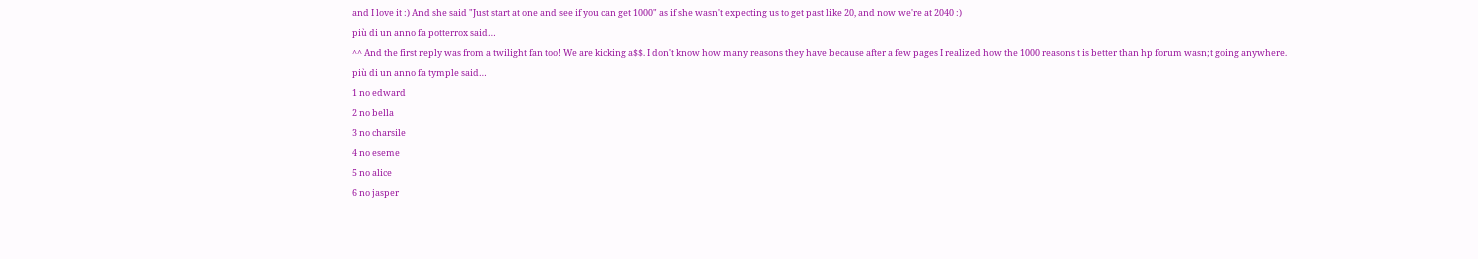and I love it :) And she said "Just start at one and see if you can get 1000" as if she wasn't expecting us to get past like 20, and now we're at 2040 :)
più di un anno fa potterrox said…
^^ And the first reply was from a twilight fan too! We are kicking a$$. I don't know how many reasons they have because after a few pages I realized how the 1000 reasons t is better than hp forum wasn;t going anywhere.
più di un anno fa tymple said…
1 no edward
2 no bella
3 no charsile
4 no eseme
5 no alice
6 no jasper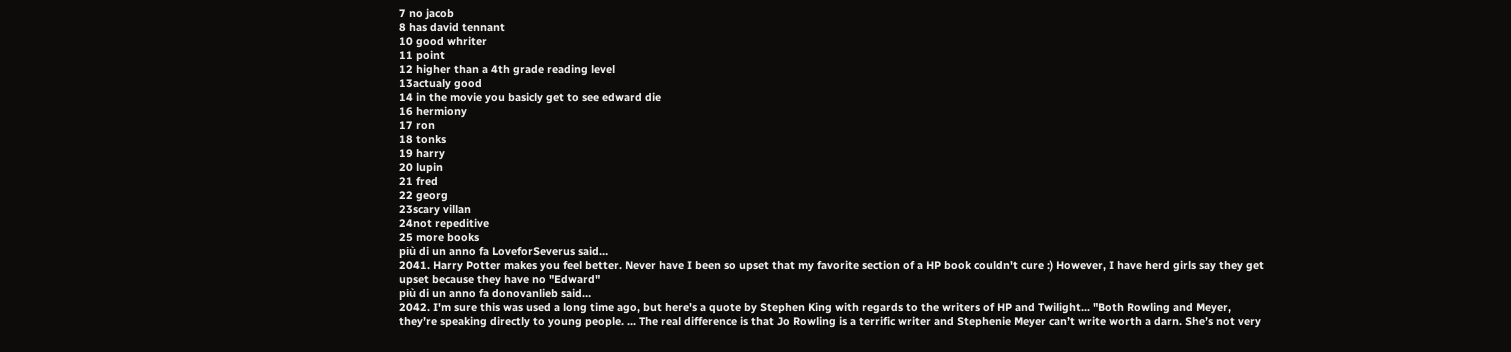7 no jacob
8 has david tennant
10 good whriter
11 point
12 higher than a 4th grade reading level
13actualy good
14 in the movie you basicly get to see edward die
16 hermiony
17 ron
18 tonks
19 harry
20 lupin
21 fred
22 georg
23scary villan
24not repeditive
25 more books
più di un anno fa LoveforSeverus said…
2041. Harry Potter makes you feel better. Never have I been so upset that my favorite section of a HP book couldn't cure :) However, I have herd girls say they get upset because they have no "Edward"
più di un anno fa donovanlieb said…
2042. I'm sure this was used a long time ago, but here's a quote by Stephen King with regards to the writers of HP and Twilight... "Both Rowling and Meyer, they’re speaking directly to young people. ... The real difference is that Jo Rowling is a terrific writer and Stephenie Meyer can’t write worth a darn. She’s not very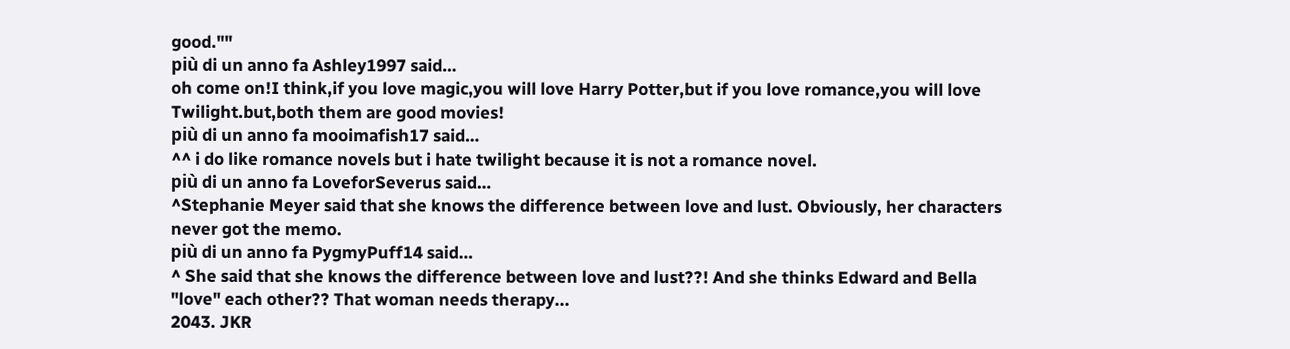good.""
più di un anno fa Ashley1997 said…
oh come on!I think,if you love magic,you will love Harry Potter,but if you love romance,you will love Twilight.but,both them are good movies!
più di un anno fa mooimafish17 said…
^^ i do like romance novels but i hate twilight because it is not a romance novel.
più di un anno fa LoveforSeverus said…
^Stephanie Meyer said that she knows the difference between love and lust. Obviously, her characters never got the memo.
più di un anno fa PygmyPuff14 said…
^ She said that she knows the difference between love and lust??! And she thinks Edward and Bella "love" each other?? That woman needs therapy...
2043. JKR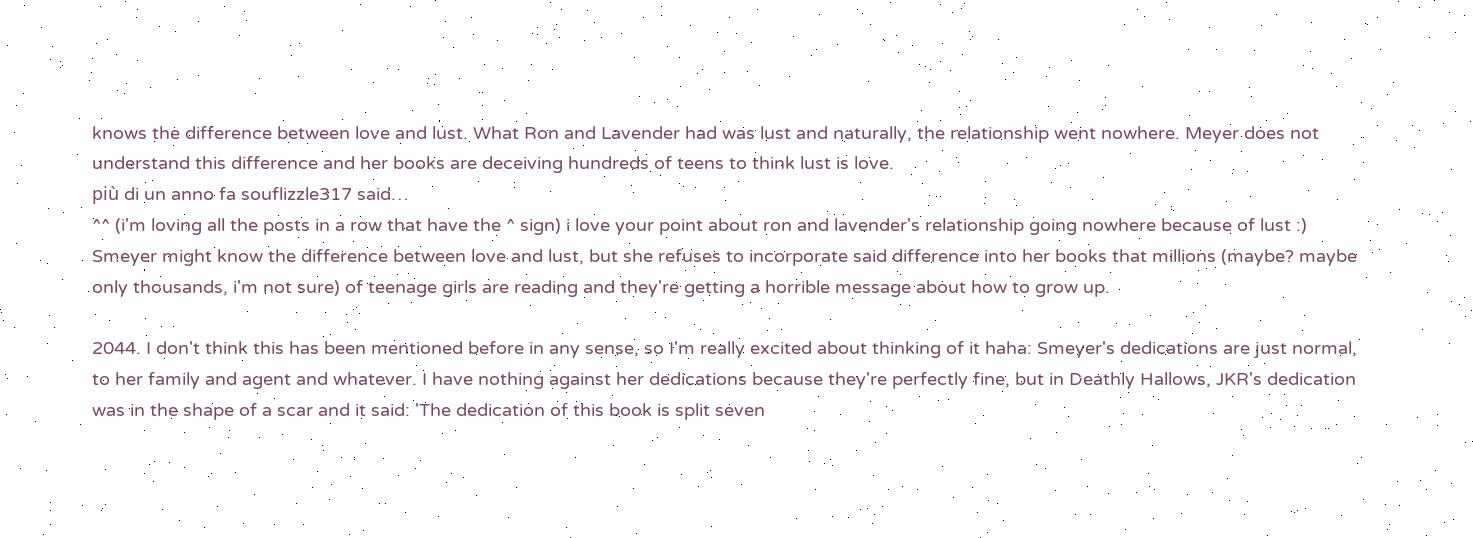knows the difference between love and lust. What Ron and Lavender had was lust and naturally, the relationship went nowhere. Meyer does not understand this difference and her books are deceiving hundreds of teens to think lust is love.
più di un anno fa souflizzle317 said…
^^ (i'm loving all the posts in a row that have the ^ sign) i love your point about ron and lavender's relationship going nowhere because of lust :) Smeyer might know the difference between love and lust, but she refuses to incorporate said difference into her books that millions (maybe? maybe only thousands, i'm not sure) of teenage girls are reading and they're getting a horrible message about how to grow up.

2044. I don't think this has been mentioned before in any sense, so I'm really excited about thinking of it haha: Smeyer's dedications are just normal, to her family and agent and whatever. I have nothing against her dedications because they're perfectly fine, but in Deathly Hallows, JKR's dedication was in the shape of a scar and it said: 'The dedication of this book is split seven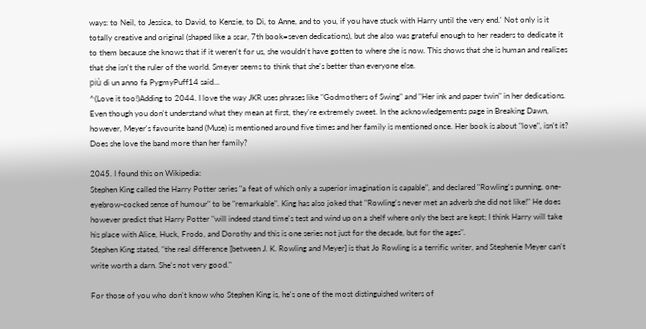ways: to Neil, to Jessica, to David, to Kenzie, to Di, to Anne, and to you, if you have stuck with Harry until the very end.' Not only is it totally creative and original (shaped like a scar, 7th book=seven dedications), but she also was grateful enough to her readers to dedicate it to them because she knows that if it weren't for us, she wouldn't have gotten to where she is now. This shows that she is human and realizes that she isn't the ruler of the world. Smeyer seems to think that she's better than everyone else.
più di un anno fa PygmyPuff14 said…
^(Love it too!)Adding to 2044. I love the way JKR uses phrases like "Godmothers of Swing" and "Her ink and paper twin" in her dedications. Even though you don't understand what they mean at first, they're extremely sweet. In the acknowledgements page in Breaking Dawn, however, Meyer's favourite band (Muse) is mentioned around five times and her family is mentioned once. Her book is about "love", isn't it? Does she love the band more than her family?

2045. I found this on Wikipedia:
Stephen King called the Harry Potter series "a feat of which only a superior imagination is capable", and declared "Rowling's punning, one-eyebrow-cocked sense of humour" to be "remarkable". King has also joked that "Rowling's never met an adverb she did not like!" He does however predict that Harry Potter "will indeed stand time's test and wind up on a shelf where only the best are kept; I think Harry will take his place with Alice, Huck, Frodo, and Dorothy and this is one series not just for the decade, but for the ages".
Stephen King stated, "the real difference [between J. K. Rowling and Meyer] is that Jo Rowling is a terrific writer, and Stephenie Meyer can't write worth a darn. She's not very good."

For those of you who don't know who Stephen King is, he's one of the most distinguished writers of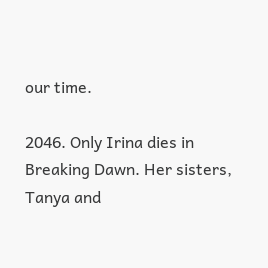our time.

2046. Only Irina dies in Breaking Dawn. Her sisters, Tanya and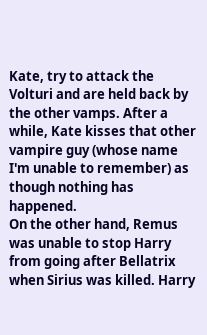Kate, try to attack the Volturi and are held back by the other vamps. After a while, Kate kisses that other vampire guy (whose name I'm unable to remember) as though nothing has happened.
On the other hand, Remus was unable to stop Harry from going after Bellatrix when Sirius was killed. Harry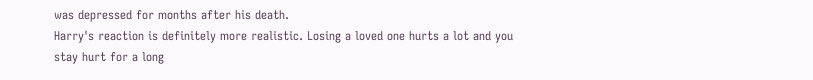was depressed for months after his death.
Harry's reaction is definitely more realistic. Losing a loved one hurts a lot and you stay hurt for a long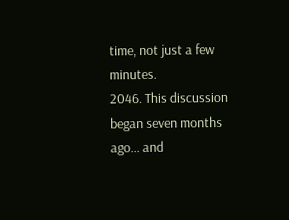time, not just a few minutes.
2046. This discussion began seven months ago... and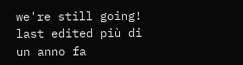we're still going!
last edited più di un anno fa